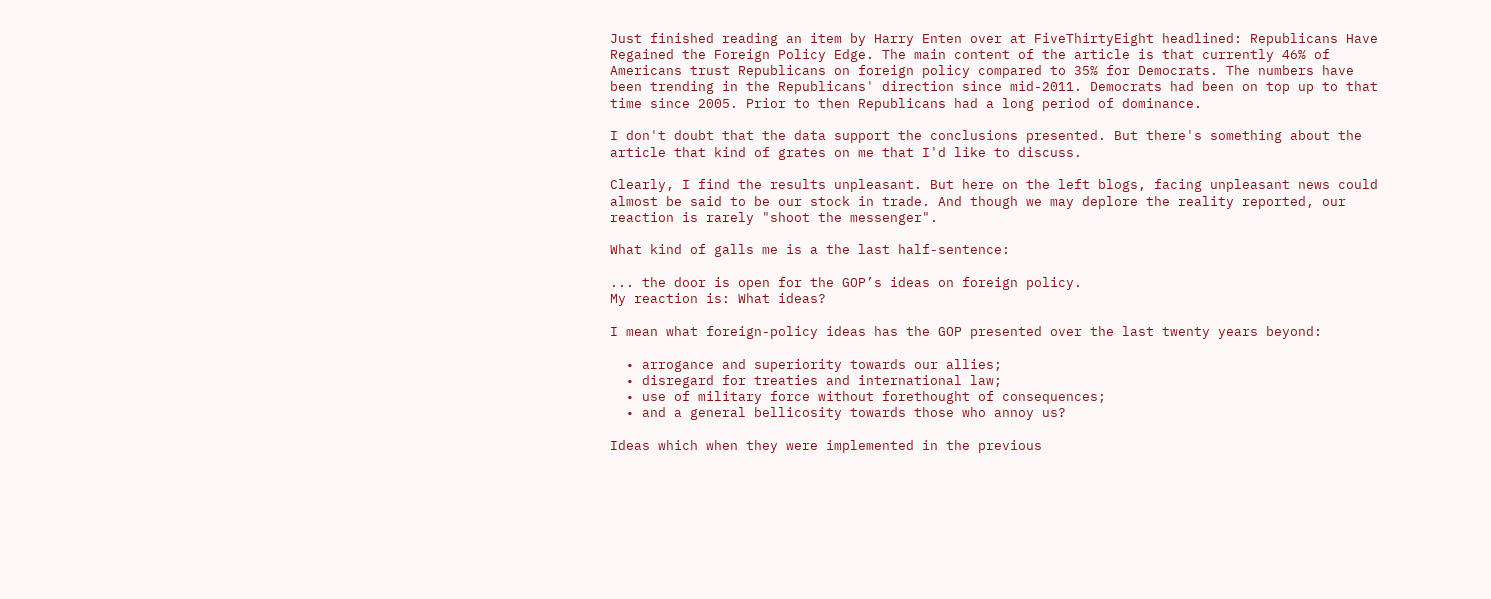Just finished reading an item by Harry Enten over at FiveThirtyEight headlined: Republicans Have Regained the Foreign Policy Edge. The main content of the article is that currently 46% of Americans trust Republicans on foreign policy compared to 35% for Democrats. The numbers have been trending in the Republicans' direction since mid-2011. Democrats had been on top up to that time since 2005. Prior to then Republicans had a long period of dominance.

I don't doubt that the data support the conclusions presented. But there's something about the article that kind of grates on me that I'd like to discuss.

Clearly, I find the results unpleasant. But here on the left blogs, facing unpleasant news could almost be said to be our stock in trade. And though we may deplore the reality reported, our reaction is rarely "shoot the messenger".

What kind of galls me is a the last half-sentence:

... the door is open for the GOP’s ideas on foreign policy.
My reaction is: What ideas?

I mean what foreign-policy ideas has the GOP presented over the last twenty years beyond:

  • arrogance and superiority towards our allies;
  • disregard for treaties and international law;
  • use of military force without forethought of consequences;
  • and a general bellicosity towards those who annoy us?

Ideas which when they were implemented in the previous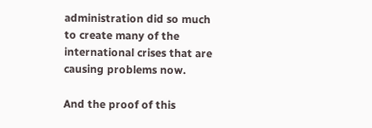administration did so much to create many of the international crises that are causing problems now.

And the proof of this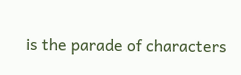is the parade of characters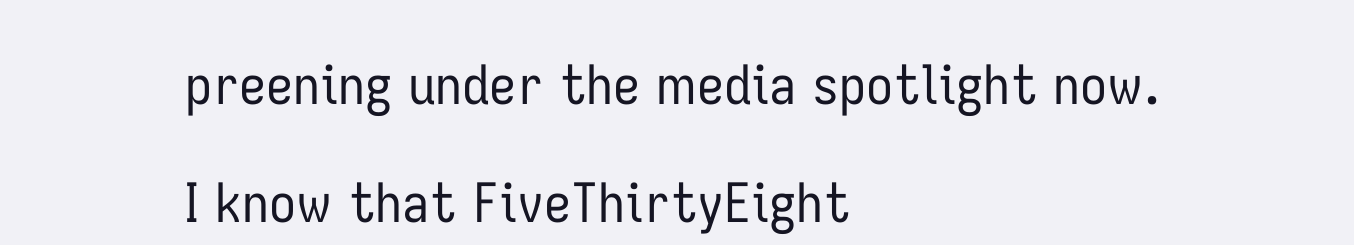preening under the media spotlight now.

I know that FiveThirtyEight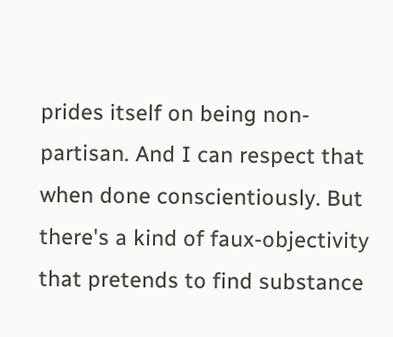prides itself on being non-partisan. And I can respect that when done conscientiously. But there's a kind of faux-objectivity that pretends to find substance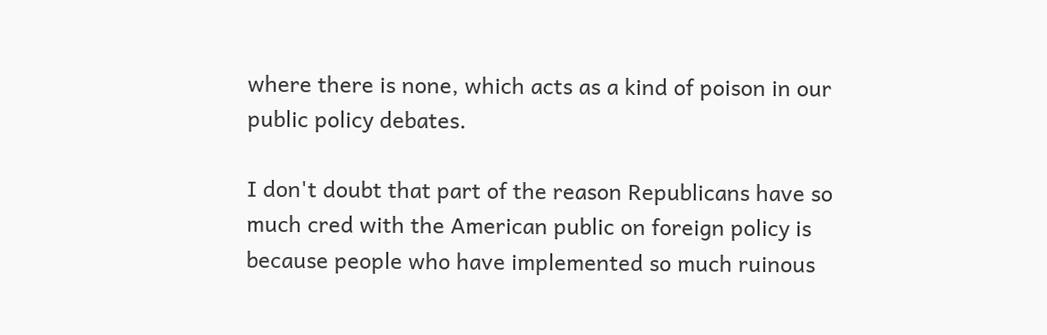where there is none, which acts as a kind of poison in our public policy debates.

I don't doubt that part of the reason Republicans have so much cred with the American public on foreign policy is because people who have implemented so much ruinous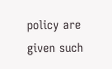policy are given such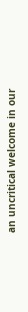an uncritical welcome in our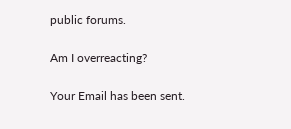public forums.

Am I overreacting?

Your Email has been sent.